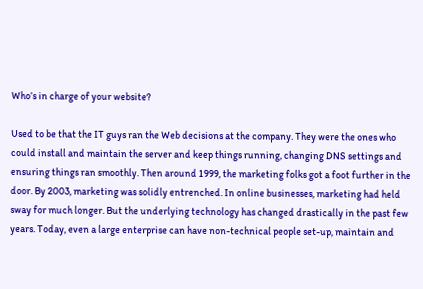Who’s in charge of your website?

Used to be that the IT guys ran the Web decisions at the company. They were the ones who could install and maintain the server and keep things running, changing DNS settings and ensuring things ran smoothly. Then around 1999, the marketing folks got a foot further in the door. By 2003, marketing was solidly entrenched. In online businesses, marketing had held sway for much longer. But the underlying technology has changed drastically in the past few years. Today, even a large enterprise can have non-technical people set-up, maintain and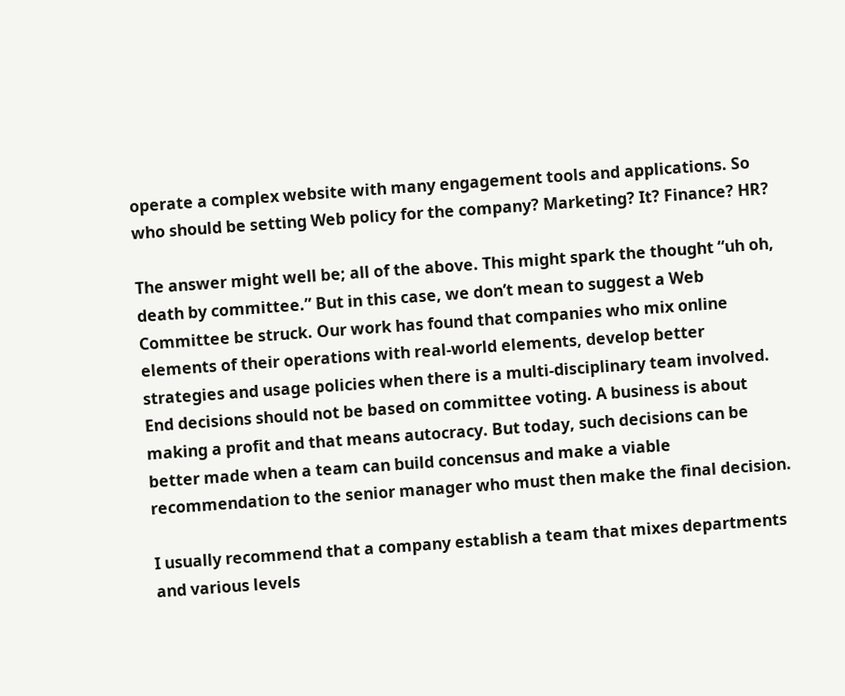operate a complex website with many engagement tools and applications. So who should be setting Web policy for the company? Marketing? It? Finance? HR?

The answer might well be; all of the above. This might spark the thought “uh oh, death by committee.” But in this case, we don’t mean to suggest a Web Committee be struck. Our work has found that companies who mix online elements of their operations with real-world elements, develop better strategies and usage policies when there is a multi-disciplinary team involved. End decisions should not be based on committee voting. A business is about making a profit and that means autocracy. But today, such decisions can be better made when a team can build concensus and make a viable recommendation to the senior manager who must then make the final decision.

I usually recommend that a company establish a team that mixes departments and various levels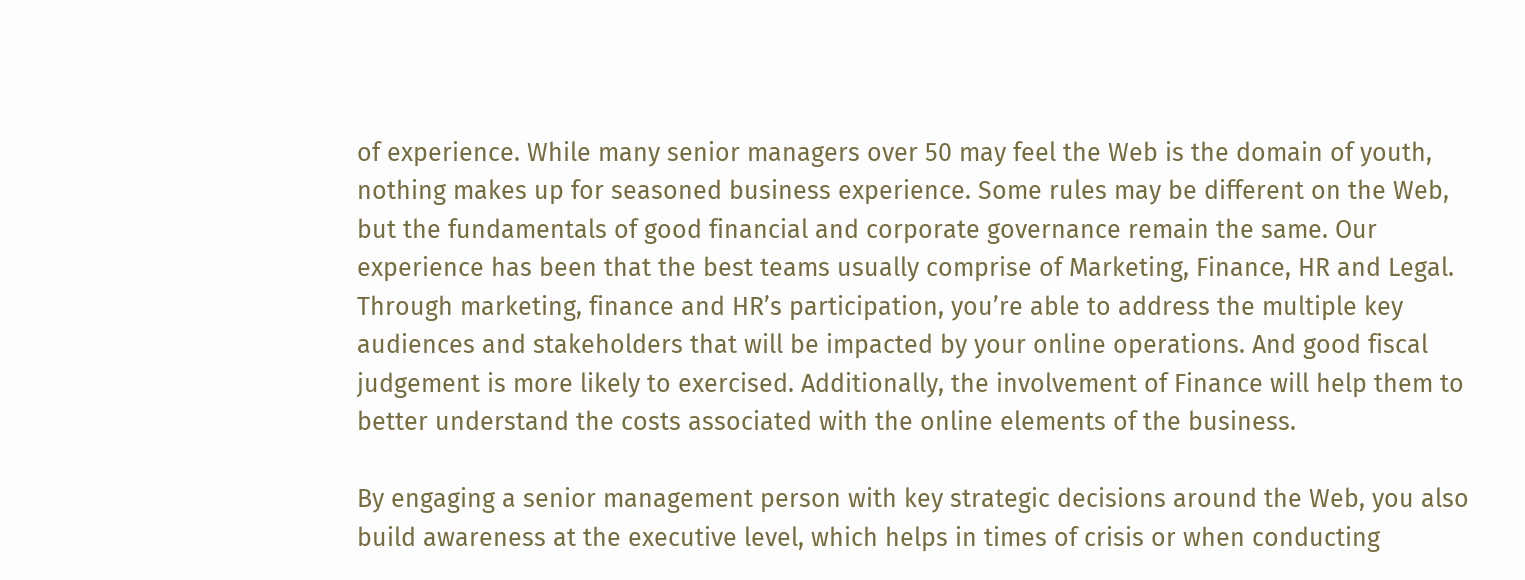of experience. While many senior managers over 50 may feel the Web is the domain of youth, nothing makes up for seasoned business experience. Some rules may be different on the Web, but the fundamentals of good financial and corporate governance remain the same. Our experience has been that the best teams usually comprise of Marketing, Finance, HR and Legal. Through marketing, finance and HR’s participation, you’re able to address the multiple key audiences and stakeholders that will be impacted by your online operations. And good fiscal judgement is more likely to exercised. Additionally, the involvement of Finance will help them to better understand the costs associated with the online elements of the business.

By engaging a senior management person with key strategic decisions around the Web, you also build awareness at the executive level, which helps in times of crisis or when conducting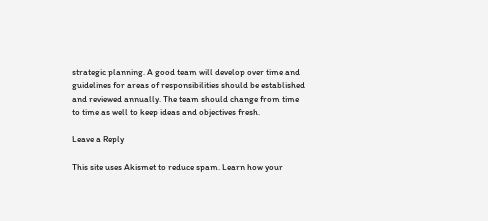strategic planning. A good team will develop over time and guidelines for areas of responsibilities should be established and reviewed annually. The team should change from time to time as well to keep ideas and objectives fresh.

Leave a Reply

This site uses Akismet to reduce spam. Learn how your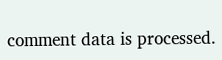comment data is processed.